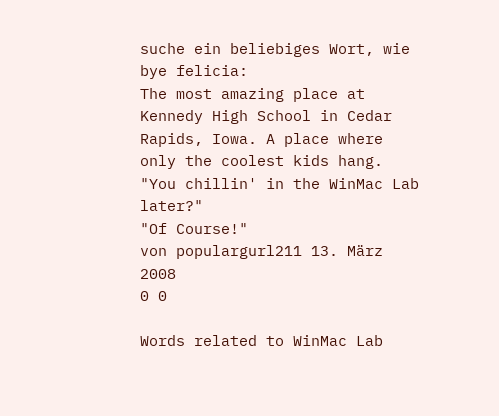suche ein beliebiges Wort, wie bye felicia:
The most amazing place at Kennedy High School in Cedar Rapids, Iowa. A place where only the coolest kids hang.
"You chillin' in the WinMac Lab later?"
"Of Course!"
von populargurl211 13. März 2008
0 0

Words related to WinMac Lab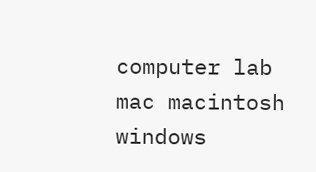computer lab mac macintosh windows